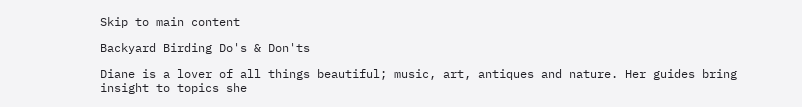Skip to main content

Backyard Birding Do's & Don'ts

Diane is a lover of all things beautiful; music, art, antiques and nature. Her guides bring insight to topics she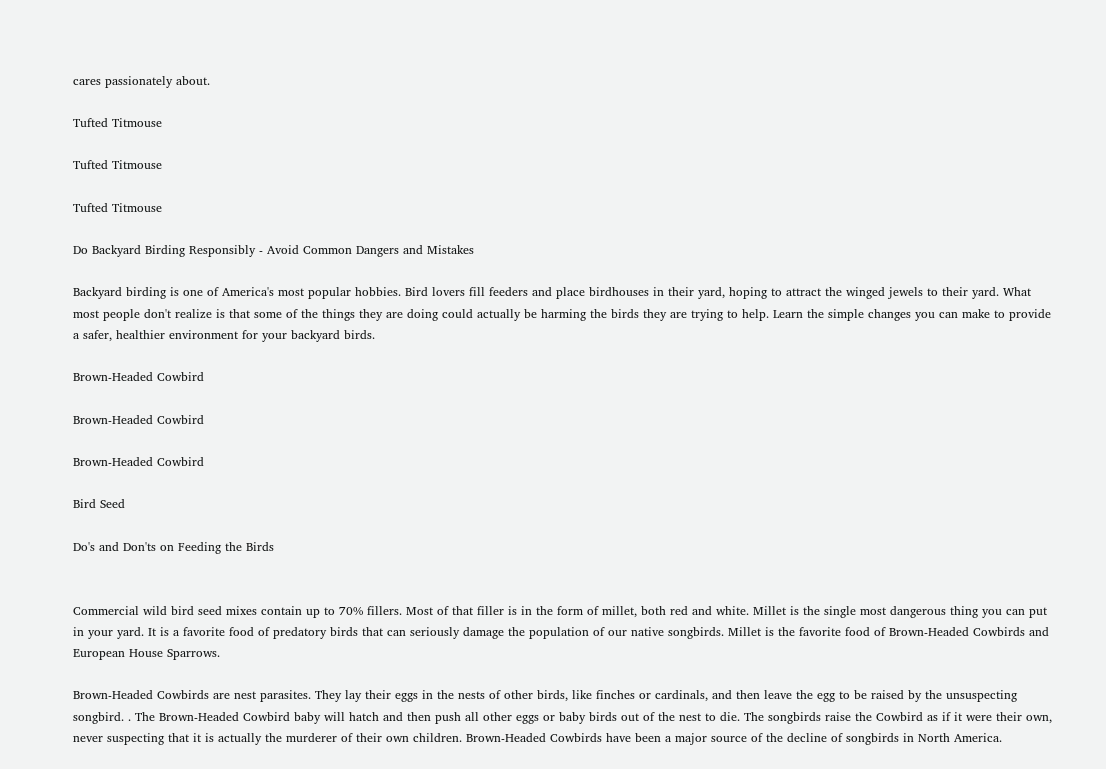cares passionately about.

Tufted Titmouse

Tufted Titmouse

Tufted Titmouse

Do Backyard Birding Responsibly - Avoid Common Dangers and Mistakes

Backyard birding is one of America's most popular hobbies. Bird lovers fill feeders and place birdhouses in their yard, hoping to attract the winged jewels to their yard. What most people don't realize is that some of the things they are doing could actually be harming the birds they are trying to help. Learn the simple changes you can make to provide a safer, healthier environment for your backyard birds.

Brown-Headed Cowbird

Brown-Headed Cowbird

Brown-Headed Cowbird

Bird Seed

Do's and Don'ts on Feeding the Birds


Commercial wild bird seed mixes contain up to 70% fillers. Most of that filler is in the form of millet, both red and white. Millet is the single most dangerous thing you can put in your yard. It is a favorite food of predatory birds that can seriously damage the population of our native songbirds. Millet is the favorite food of Brown-Headed Cowbirds and European House Sparrows.

Brown-Headed Cowbirds are nest parasites. They lay their eggs in the nests of other birds, like finches or cardinals, and then leave the egg to be raised by the unsuspecting songbird. . The Brown-Headed Cowbird baby will hatch and then push all other eggs or baby birds out of the nest to die. The songbirds raise the Cowbird as if it were their own, never suspecting that it is actually the murderer of their own children. Brown-Headed Cowbirds have been a major source of the decline of songbirds in North America.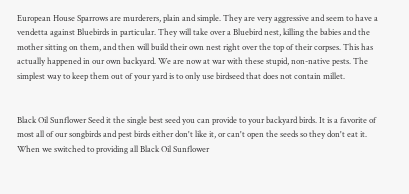European House Sparrows are murderers, plain and simple. They are very aggressive and seem to have a vendetta against Bluebirds in particular. They will take over a Bluebird nest, killing the babies and the mother sitting on them, and then will build their own nest right over the top of their corpses. This has actually happened in our own backyard. We are now at war with these stupid, non-native pests. The simplest way to keep them out of your yard is to only use birdseed that does not contain millet.


Black Oil Sunflower Seed it the single best seed you can provide to your backyard birds. It is a favorite of most all of our songbirds and pest birds either don't like it, or can't open the seeds so they don't eat it. When we switched to providing all Black Oil Sunflower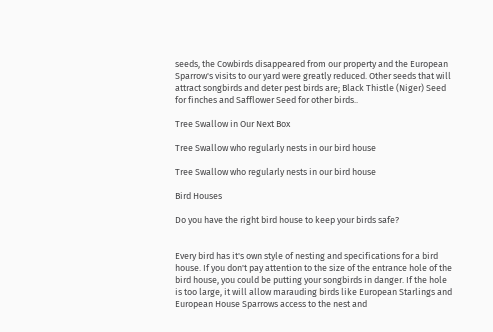seeds, the Cowbirds disappeared from our property and the European Sparrow's visits to our yard were greatly reduced. Other seeds that will attract songbirds and deter pest birds are; Black Thistle (Niger) Seed for finches and Safflower Seed for other birds..

Tree Swallow in Our Next Box

Tree Swallow who regularly nests in our bird house

Tree Swallow who regularly nests in our bird house

Bird Houses

Do you have the right bird house to keep your birds safe?


Every bird has it's own style of nesting and specifications for a bird house. If you don't pay attention to the size of the entrance hole of the bird house, you could be putting your songbirds in danger. If the hole is too large, it will allow marauding birds like European Starlings and European House Sparrows access to the nest and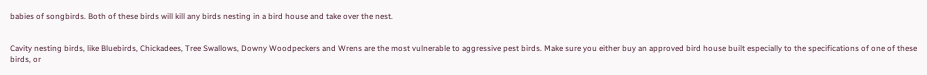babies of songbirds. Both of these birds will kill any birds nesting in a bird house and take over the nest.


Cavity nesting birds, like Bluebirds, Chickadees, Tree Swallows, Downy Woodpeckers and Wrens are the most vulnerable to aggressive pest birds. Make sure you either buy an approved bird house built especially to the specifications of one of these birds, or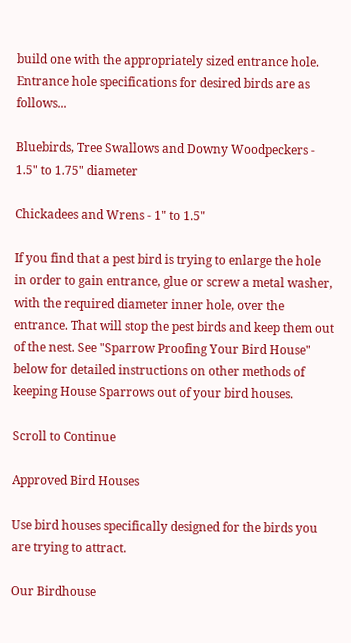build one with the appropriately sized entrance hole. Entrance hole specifications for desired birds are as follows...

Bluebirds, Tree Swallows and Downy Woodpeckers - 1.5" to 1.75" diameter

Chickadees and Wrens - 1" to 1.5"

If you find that a pest bird is trying to enlarge the hole in order to gain entrance, glue or screw a metal washer, with the required diameter inner hole, over the entrance. That will stop the pest birds and keep them out of the nest. See "Sparrow Proofing Your Bird House" below for detailed instructions on other methods of keeping House Sparrows out of your bird houses.

Scroll to Continue

Approved Bird Houses

Use bird houses specifically designed for the birds you are trying to attract.

Our Birdhouse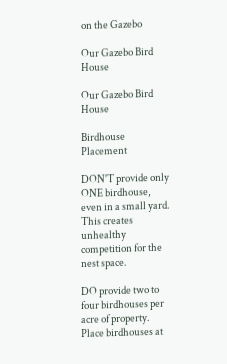on the Gazebo

Our Gazebo Bird House

Our Gazebo Bird House

Birdhouse Placement

DON'T provide only ONE birdhouse, even in a small yard. This creates unhealthy competition for the nest space.

DO provide two to four birdhouses per acre of property. Place birdhouses at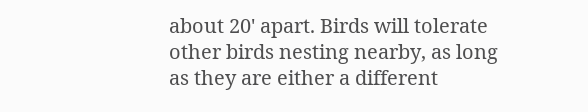about 20' apart. Birds will tolerate other birds nesting nearby, as long as they are either a different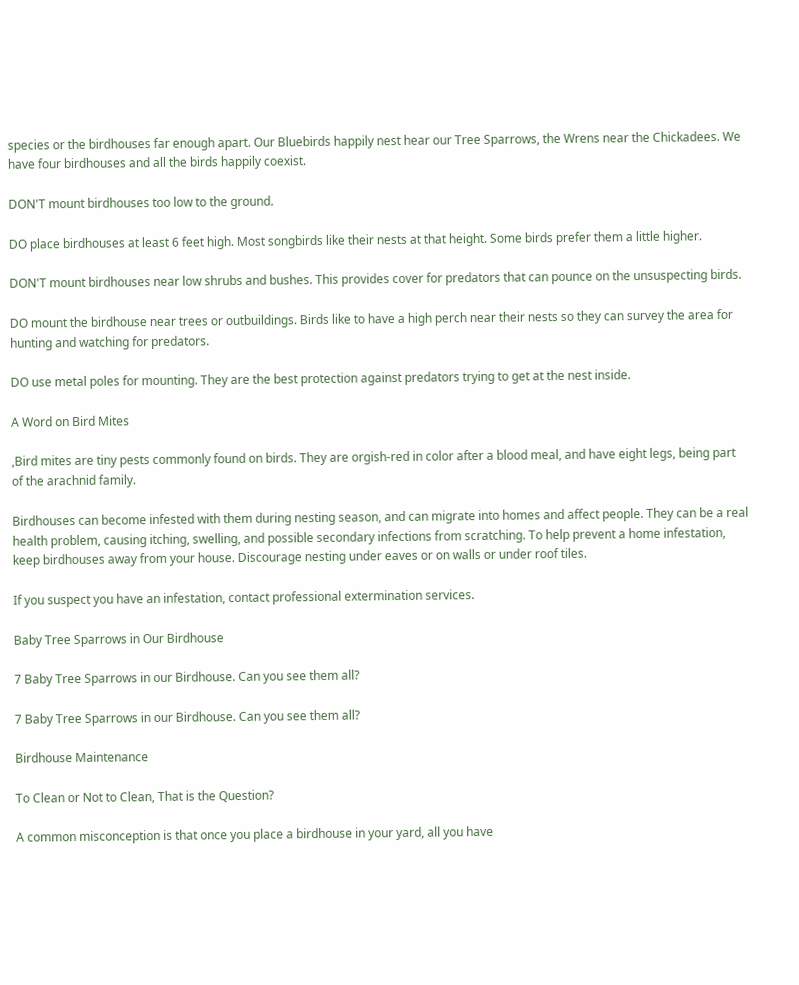species or the birdhouses far enough apart. Our Bluebirds happily nest hear our Tree Sparrows, the Wrens near the Chickadees. We have four birdhouses and all the birds happily coexist.

DON'T mount birdhouses too low to the ground.

DO place birdhouses at least 6 feet high. Most songbirds like their nests at that height. Some birds prefer them a little higher.

DON'T mount birdhouses near low shrubs and bushes. This provides cover for predators that can pounce on the unsuspecting birds.

DO mount the birdhouse near trees or outbuildings. Birds like to have a high perch near their nests so they can survey the area for hunting and watching for predators.

DO use metal poles for mounting. They are the best protection against predators trying to get at the nest inside.

A Word on Bird Mites

,Bird mites are tiny pests commonly found on birds. They are orgish-red in color after a blood meal, and have eight legs, being part of the arachnid family.

Birdhouses can become infested with them during nesting season, and can migrate into homes and affect people. They can be a real health problem, causing itching, swelling, and possible secondary infections from scratching. To help prevent a home infestation, keep birdhouses away from your house. Discourage nesting under eaves or on walls or under roof tiles.

If you suspect you have an infestation, contact professional extermination services.

Baby Tree Sparrows in Our Birdhouse

7 Baby Tree Sparrows in our Birdhouse. Can you see them all?

7 Baby Tree Sparrows in our Birdhouse. Can you see them all?

Birdhouse Maintenance

To Clean or Not to Clean, That is the Question?

A common misconception is that once you place a birdhouse in your yard, all you have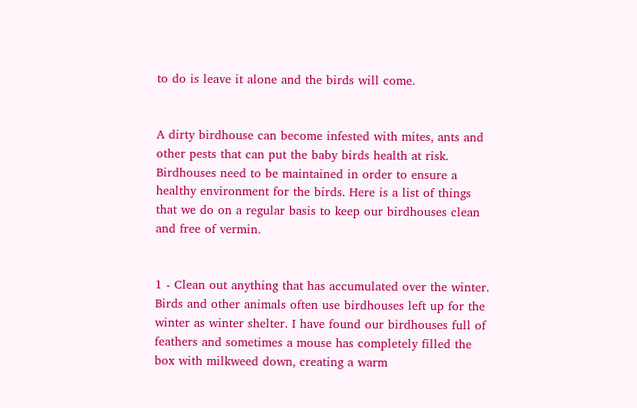to do is leave it alone and the birds will come.


A dirty birdhouse can become infested with mites, ants and other pests that can put the baby birds health at risk. Birdhouses need to be maintained in order to ensure a healthy environment for the birds. Here is a list of things that we do on a regular basis to keep our birdhouses clean and free of vermin.


1 - Clean out anything that has accumulated over the winter. Birds and other animals often use birdhouses left up for the winter as winter shelter. I have found our birdhouses full of feathers and sometimes a mouse has completely filled the box with milkweed down, creating a warm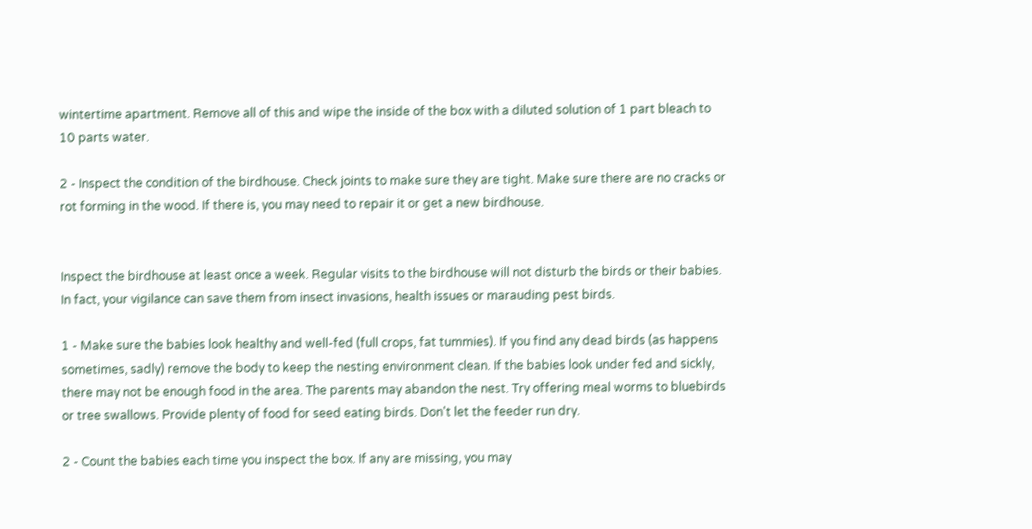wintertime apartment. Remove all of this and wipe the inside of the box with a diluted solution of 1 part bleach to 10 parts water.

2 - Inspect the condition of the birdhouse. Check joints to make sure they are tight. Make sure there are no cracks or rot forming in the wood. If there is, you may need to repair it or get a new birdhouse.


Inspect the birdhouse at least once a week. Regular visits to the birdhouse will not disturb the birds or their babies. In fact, your vigilance can save them from insect invasions, health issues or marauding pest birds.

1 - Make sure the babies look healthy and well-fed (full crops, fat tummies). If you find any dead birds (as happens sometimes, sadly) remove the body to keep the nesting environment clean. If the babies look under fed and sickly, there may not be enough food in the area. The parents may abandon the nest. Try offering meal worms to bluebirds or tree swallows. Provide plenty of food for seed eating birds. Don't let the feeder run dry.

2 - Count the babies each time you inspect the box. If any are missing, you may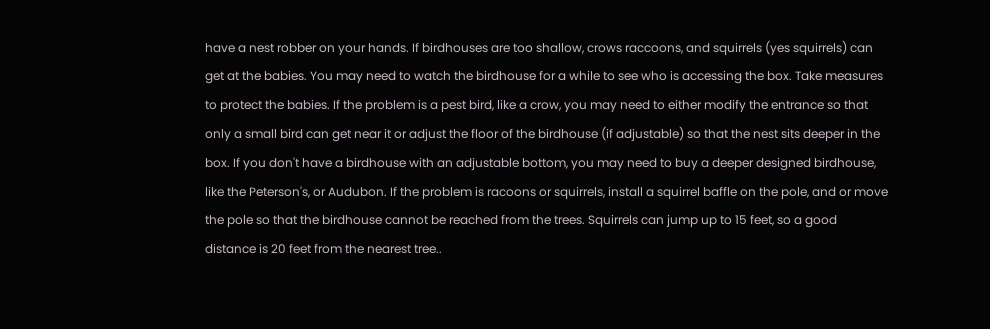have a nest robber on your hands. If birdhouses are too shallow, crows raccoons, and squirrels (yes squirrels) can get at the babies. You may need to watch the birdhouse for a while to see who is accessing the box. Take measures to protect the babies. If the problem is a pest bird, like a crow, you may need to either modify the entrance so that only a small bird can get near it or adjust the floor of the birdhouse (if adjustable) so that the nest sits deeper in the box. If you don't have a birdhouse with an adjustable bottom, you may need to buy a deeper designed birdhouse, like the Peterson's, or Audubon. If the problem is racoons or squirrels, install a squirrel baffle on the pole, and or move the pole so that the birdhouse cannot be reached from the trees. Squirrels can jump up to 15 feet, so a good distance is 20 feet from the nearest tree..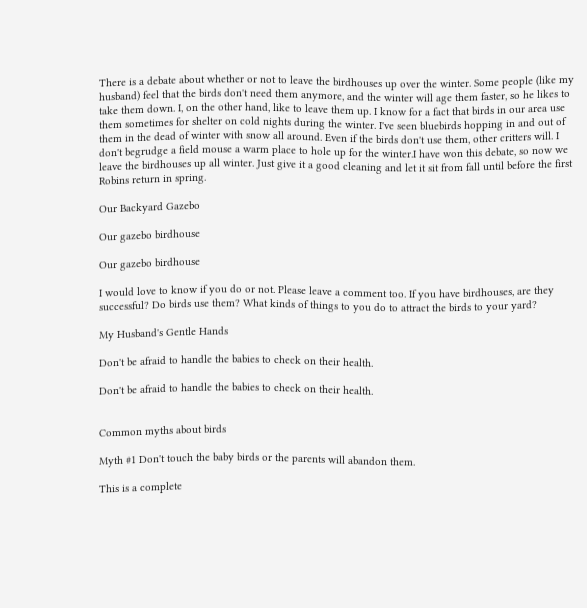There is a debate about whether or not to leave the birdhouses up over the winter. Some people (like my husband) feel that the birds don't need them anymore, and the winter will age them faster, so he likes to take them down. I, on the other hand, like to leave them up. I know for a fact that birds in our area use them sometimes for shelter on cold nights during the winter. I've seen bluebirds hopping in and out of them in the dead of winter with snow all around. Even if the birds don't use them, other critters will. I don't begrudge a field mouse a warm place to hole up for the winter.I have won this debate, so now we leave the birdhouses up all winter. Just give it a good cleaning and let it sit from fall until before the first Robins return in spring.

Our Backyard Gazebo

Our gazebo birdhouse

Our gazebo birdhouse

I would love to know if you do or not. Please leave a comment too. If you have birdhouses, are they successful? Do birds use them? What kinds of things to you do to attract the birds to your yard?

My Husband's Gentle Hands

Don't be afraid to handle the babies to check on their health.

Don't be afraid to handle the babies to check on their health.


Common myths about birds

Myth #1 Don't touch the baby birds or the parents will abandon them.

This is a complete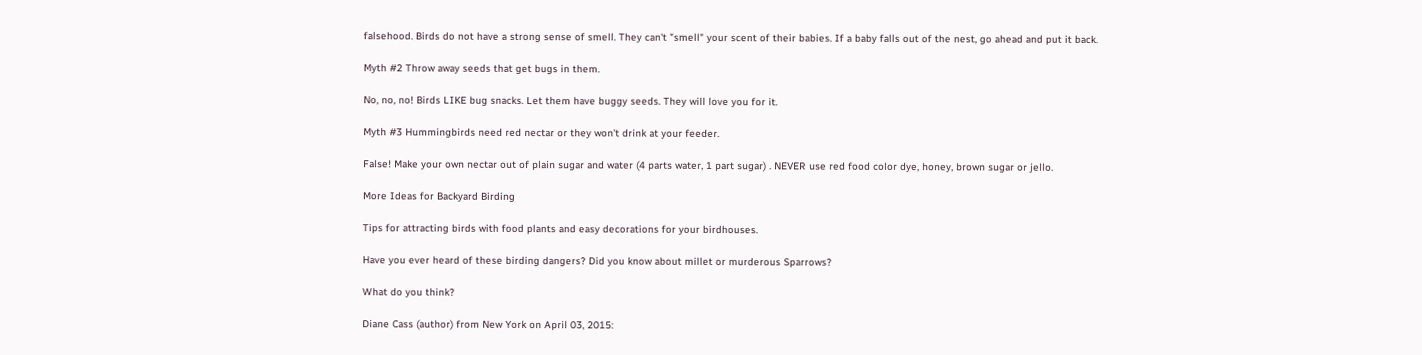falsehood. Birds do not have a strong sense of smell. They can't "smell" your scent of their babies. If a baby falls out of the nest, go ahead and put it back.

Myth #2 Throw away seeds that get bugs in them.

No, no, no! Birds LIKE bug snacks. Let them have buggy seeds. They will love you for it.

Myth #3 Hummingbirds need red nectar or they won't drink at your feeder.

False! Make your own nectar out of plain sugar and water (4 parts water, 1 part sugar) . NEVER use red food color dye, honey, brown sugar or jello.

More Ideas for Backyard Birding

Tips for attracting birds with food plants and easy decorations for your birdhouses.

Have you ever heard of these birding dangers? Did you know about millet or murderous Sparrows?

What do you think?

Diane Cass (author) from New York on April 03, 2015: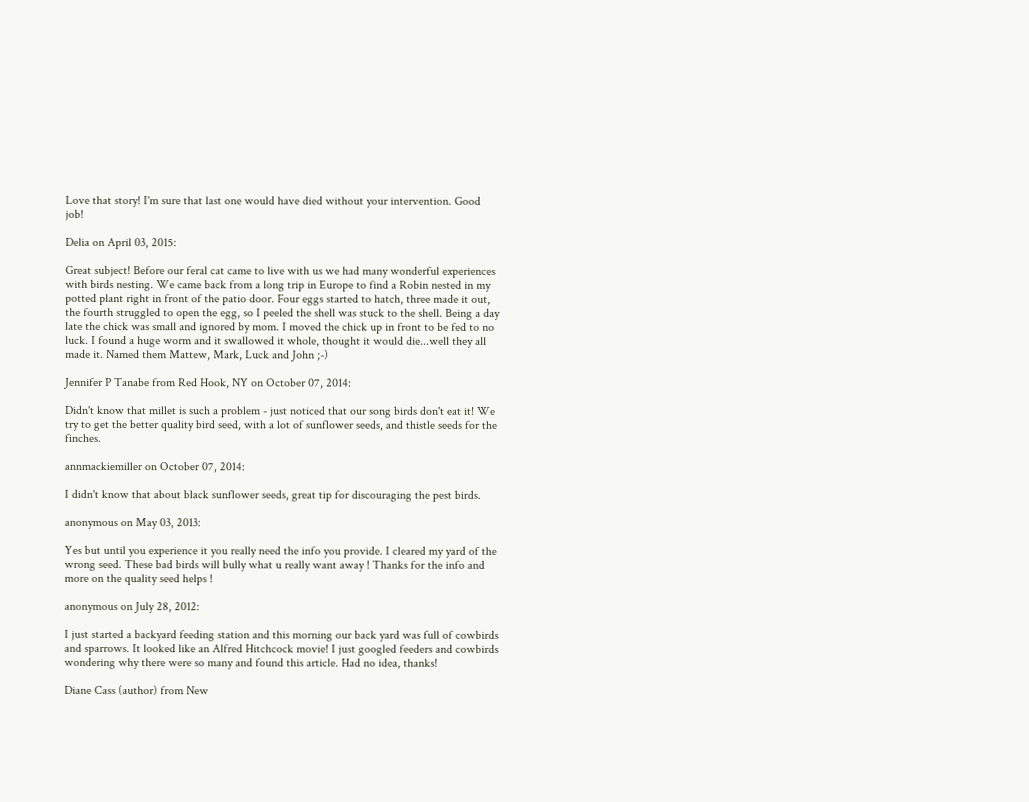Love that story! I'm sure that last one would have died without your intervention. Good job!

Delia on April 03, 2015:

Great subject! Before our feral cat came to live with us we had many wonderful experiences with birds nesting. We came back from a long trip in Europe to find a Robin nested in my potted plant right in front of the patio door. Four eggs started to hatch, three made it out, the fourth struggled to open the egg, so I peeled the shell was stuck to the shell. Being a day late the chick was small and ignored by mom. I moved the chick up in front to be fed to no luck. I found a huge worm and it swallowed it whole, thought it would die...well they all made it. Named them Mattew, Mark, Luck and John ;-)

Jennifer P Tanabe from Red Hook, NY on October 07, 2014:

Didn't know that millet is such a problem - just noticed that our song birds don't eat it! We try to get the better quality bird seed, with a lot of sunflower seeds, and thistle seeds for the finches.

annmackiemiller on October 07, 2014:

I didn't know that about black sunflower seeds, great tip for discouraging the pest birds.

anonymous on May 03, 2013:

Yes but until you experience it you really need the info you provide. I cleared my yard of the wrong seed. These bad birds will bully what u really want away ! Thanks for the info and more on the quality seed helps !

anonymous on July 28, 2012:

I just started a backyard feeding station and this morning our back yard was full of cowbirds and sparrows. It looked like an Alfred Hitchcock movie! I just googled feeders and cowbirds wondering why there were so many and found this article. Had no idea, thanks!

Diane Cass (author) from New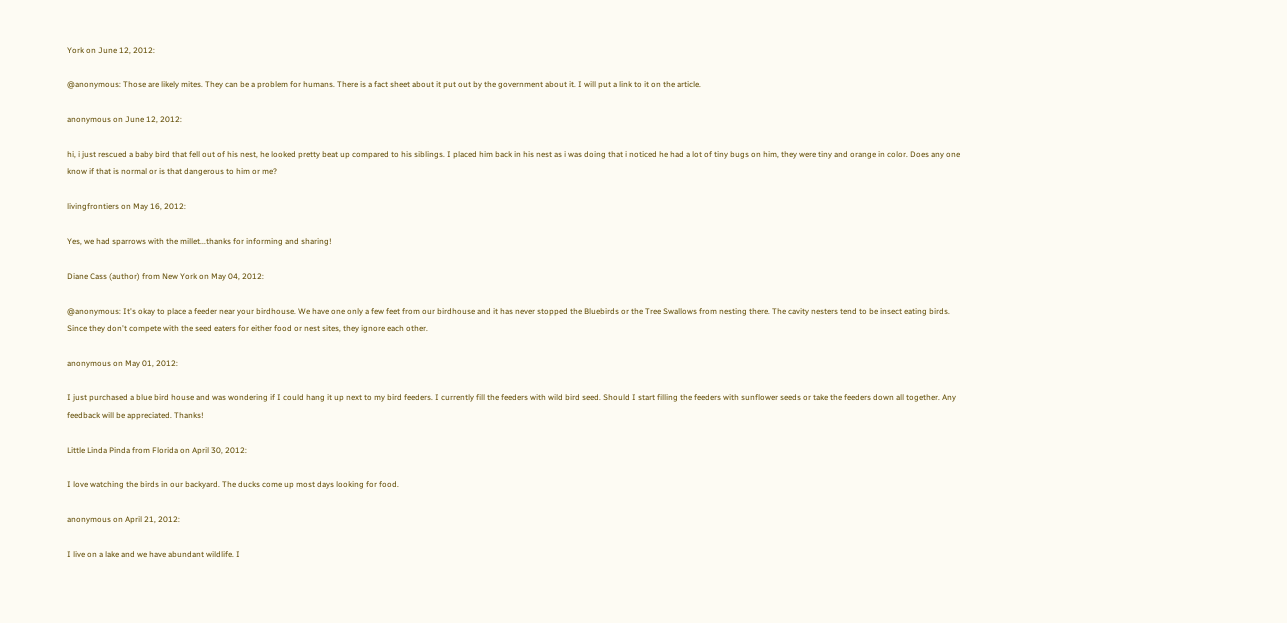York on June 12, 2012:

@anonymous: Those are likely mites. They can be a problem for humans. There is a fact sheet about it put out by the government about it. I will put a link to it on the article.

anonymous on June 12, 2012:

hi, i just rescued a baby bird that fell out of his nest, he looked pretty beat up compared to his siblings. I placed him back in his nest as i was doing that i noticed he had a lot of tiny bugs on him, they were tiny and orange in color. Does any one know if that is normal or is that dangerous to him or me?

livingfrontiers on May 16, 2012:

Yes, we had sparrows with the millet...thanks for informing and sharing!

Diane Cass (author) from New York on May 04, 2012:

@anonymous: It's okay to place a feeder near your birdhouse. We have one only a few feet from our birdhouse and it has never stopped the Bluebirds or the Tree Swallows from nesting there. The cavity nesters tend to be insect eating birds. Since they don't compete with the seed eaters for either food or nest sites, they ignore each other.

anonymous on May 01, 2012:

I just purchased a blue bird house and was wondering if I could hang it up next to my bird feeders. I currently fill the feeders with wild bird seed. Should I start filling the feeders with sunflower seeds or take the feeders down all together. Any feedback will be appreciated. Thanks!

Little Linda Pinda from Florida on April 30, 2012:

I love watching the birds in our backyard. The ducks come up most days looking for food.

anonymous on April 21, 2012:

I live on a lake and we have abundant wildlife. I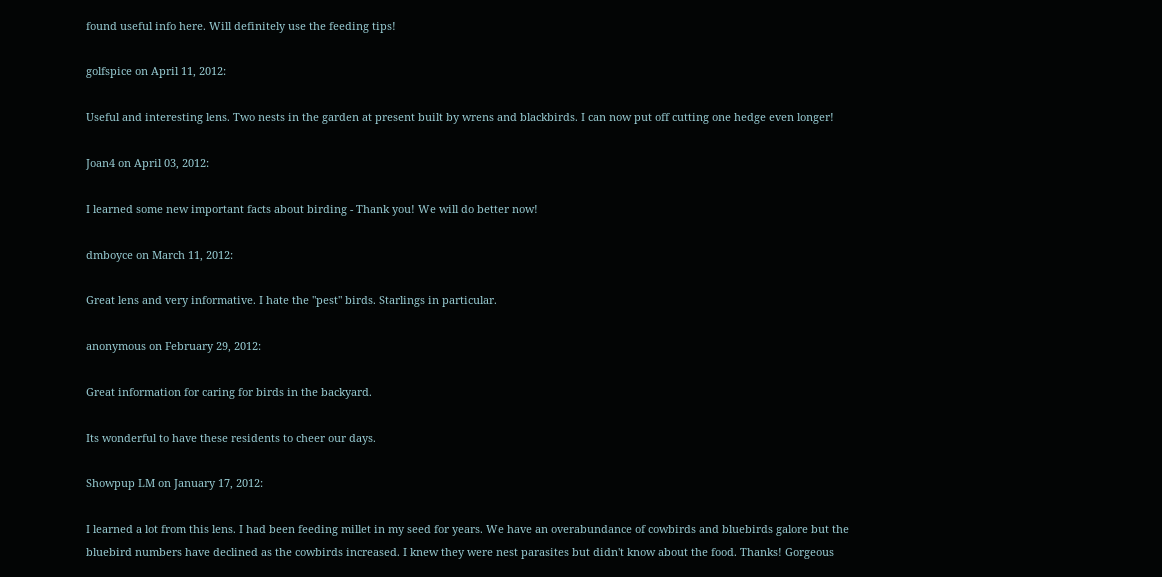found useful info here. Will definitely use the feeding tips!

golfspice on April 11, 2012:

Useful and interesting lens. Two nests in the garden at present built by wrens and blackbirds. I can now put off cutting one hedge even longer!

Joan4 on April 03, 2012:

I learned some new important facts about birding - Thank you! We will do better now!

dmboyce on March 11, 2012:

Great lens and very informative. I hate the "pest" birds. Starlings in particular.

anonymous on February 29, 2012:

Great information for caring for birds in the backyard.

Its wonderful to have these residents to cheer our days.

Showpup LM on January 17, 2012:

I learned a lot from this lens. I had been feeding millet in my seed for years. We have an overabundance of cowbirds and bluebirds galore but the bluebird numbers have declined as the cowbirds increased. I knew they were nest parasites but didn't know about the food. Thanks! Gorgeous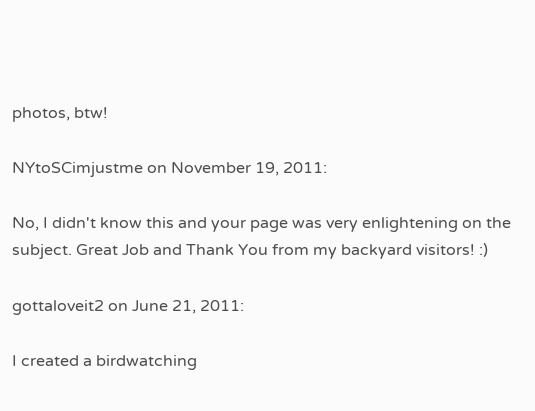photos, btw!

NYtoSCimjustme on November 19, 2011:

No, I didn't know this and your page was very enlightening on the subject. Great Job and Thank You from my backyard visitors! :)

gottaloveit2 on June 21, 2011:

I created a birdwatching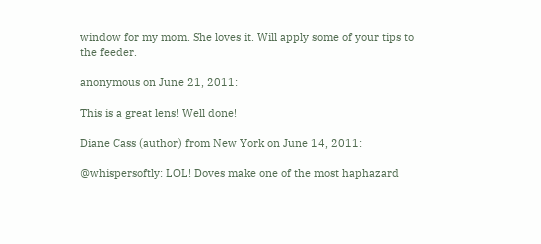window for my mom. She loves it. Will apply some of your tips to the feeder.

anonymous on June 21, 2011:

This is a great lens! Well done!

Diane Cass (author) from New York on June 14, 2011:

@whispersoftly: LOL! Doves make one of the most haphazard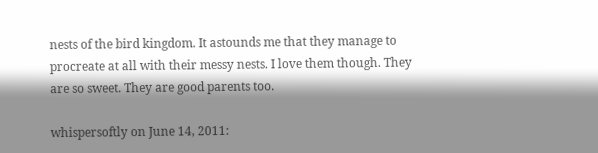nests of the bird kingdom. It astounds me that they manage to procreate at all with their messy nests. I love them though. They are so sweet. They are good parents too.

whispersoftly on June 14, 2011: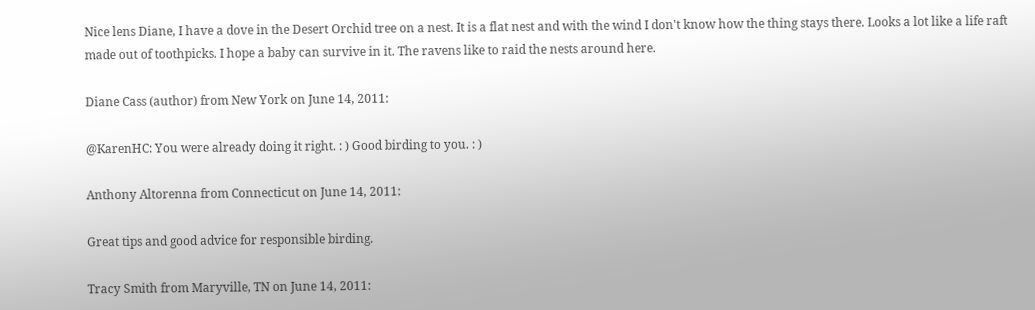Nice lens Diane, I have a dove in the Desert Orchid tree on a nest. It is a flat nest and with the wind I don't know how the thing stays there. Looks a lot like a life raft made out of toothpicks. I hope a baby can survive in it. The ravens like to raid the nests around here.

Diane Cass (author) from New York on June 14, 2011:

@KarenHC: You were already doing it right. : ) Good birding to you. : )

Anthony Altorenna from Connecticut on June 14, 2011:

Great tips and good advice for responsible birding.

Tracy Smith from Maryville, TN on June 14, 2011: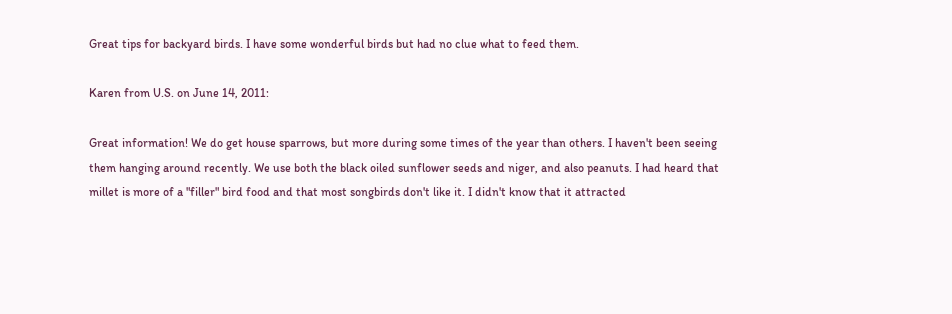Great tips for backyard birds. I have some wonderful birds but had no clue what to feed them.

Karen from U.S. on June 14, 2011:

Great information! We do get house sparrows, but more during some times of the year than others. I haven't been seeing them hanging around recently. We use both the black oiled sunflower seeds and niger, and also peanuts. I had heard that millet is more of a "filler" bird food and that most songbirds don't like it. I didn't know that it attracted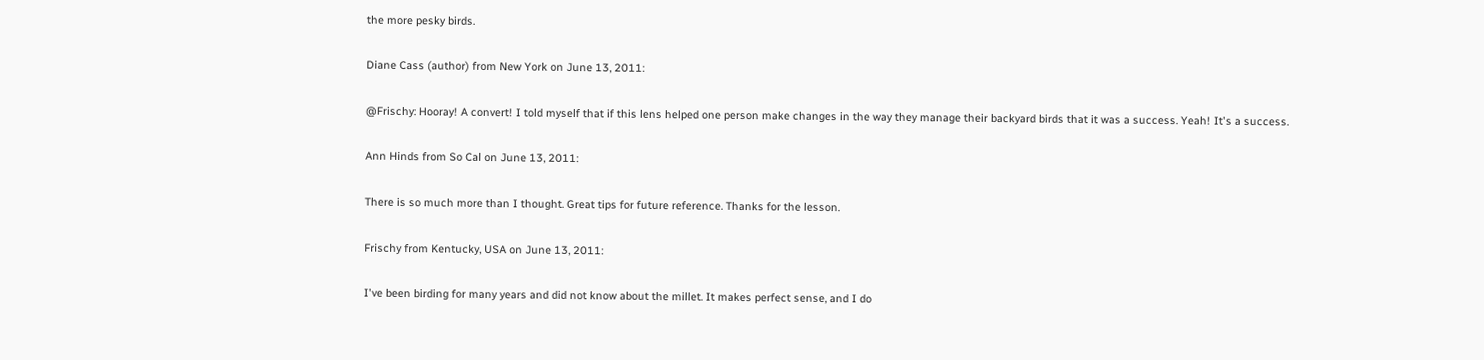the more pesky birds.

Diane Cass (author) from New York on June 13, 2011:

@Frischy: Hooray! A convert! I told myself that if this lens helped one person make changes in the way they manage their backyard birds that it was a success. Yeah! It's a success.

Ann Hinds from So Cal on June 13, 2011:

There is so much more than I thought. Great tips for future reference. Thanks for the lesson.

Frischy from Kentucky, USA on June 13, 2011:

I've been birding for many years and did not know about the millet. It makes perfect sense, and I do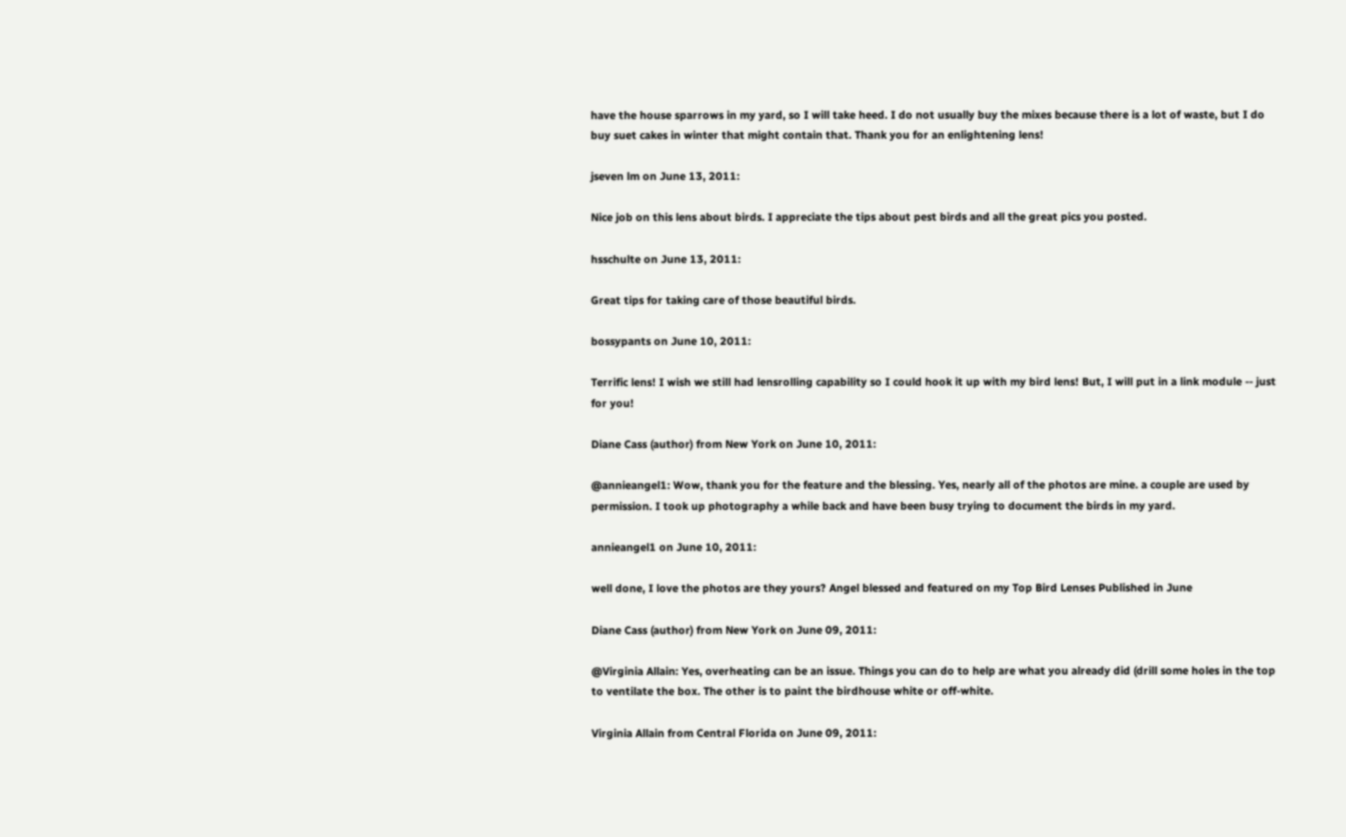have the house sparrows in my yard, so I will take heed. I do not usually buy the mixes because there is a lot of waste, but I do buy suet cakes in winter that might contain that. Thank you for an enlightening lens!

jseven lm on June 13, 2011:

Nice job on this lens about birds. I appreciate the tips about pest birds and all the great pics you posted.

hsschulte on June 13, 2011:

Great tips for taking care of those beautiful birds.

bossypants on June 10, 2011:

Terrific lens! I wish we still had lensrolling capability so I could hook it up with my bird lens! But, I will put in a link module -- just for you!

Diane Cass (author) from New York on June 10, 2011:

@annieangel1: Wow, thank you for the feature and the blessing. Yes, nearly all of the photos are mine. a couple are used by permission. I took up photography a while back and have been busy trying to document the birds in my yard.

annieangel1 on June 10, 2011:

well done, I love the photos are they yours? Angel blessed and featured on my Top Bird Lenses Published in June

Diane Cass (author) from New York on June 09, 2011:

@Virginia Allain: Yes, overheating can be an issue. Things you can do to help are what you already did (drill some holes in the top to ventilate the box. The other is to paint the birdhouse white or off-white.

Virginia Allain from Central Florida on June 09, 2011: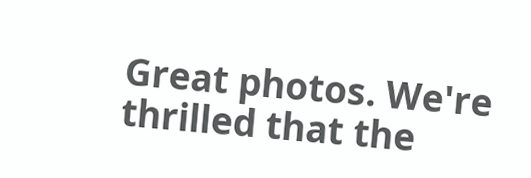Great photos. We're thrilled that the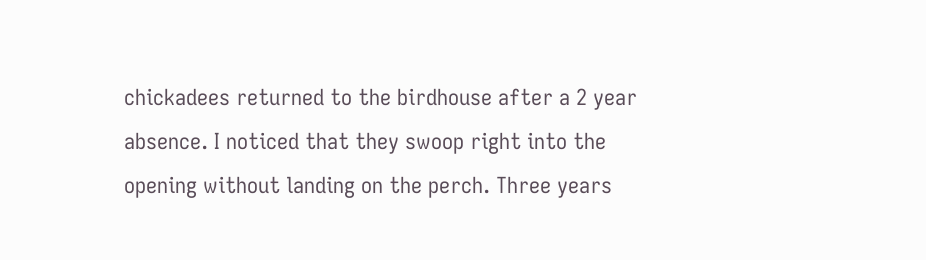chickadees returned to the birdhouse after a 2 year absence. I noticed that they swoop right into the opening without landing on the perch. Three years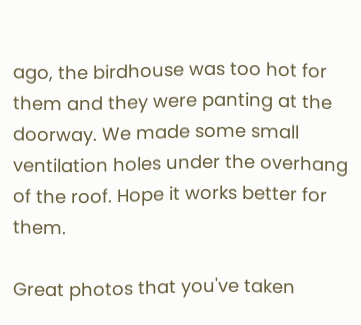ago, the birdhouse was too hot for them and they were panting at the doorway. We made some small ventilation holes under the overhang of the roof. Hope it works better for them.

Great photos that you've taken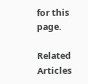for this page.

Related Articles